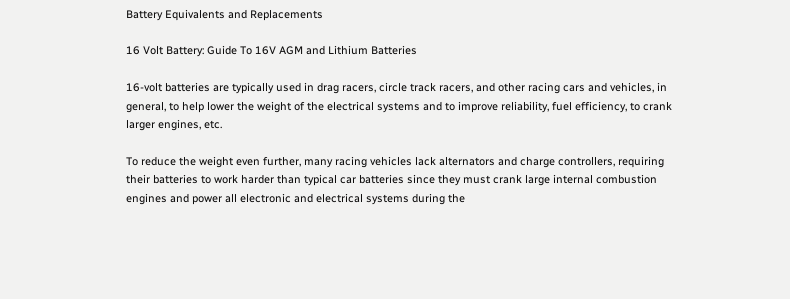Battery Equivalents and Replacements

16 Volt Battery: Guide To 16V AGM and Lithium Batteries

16-volt batteries are typically used in drag racers, circle track racers, and other racing cars and vehicles, in general, to help lower the weight of the electrical systems and to improve reliability, fuel efficiency, to crank larger engines, etc.

To reduce the weight even further, many racing vehicles lack alternators and charge controllers, requiring their batteries to work harder than typical car batteries since they must crank large internal combustion engines and power all electronic and electrical systems during the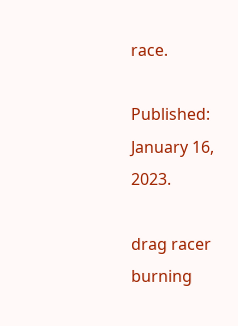race.

Published: January 16, 2023.

drag racer burning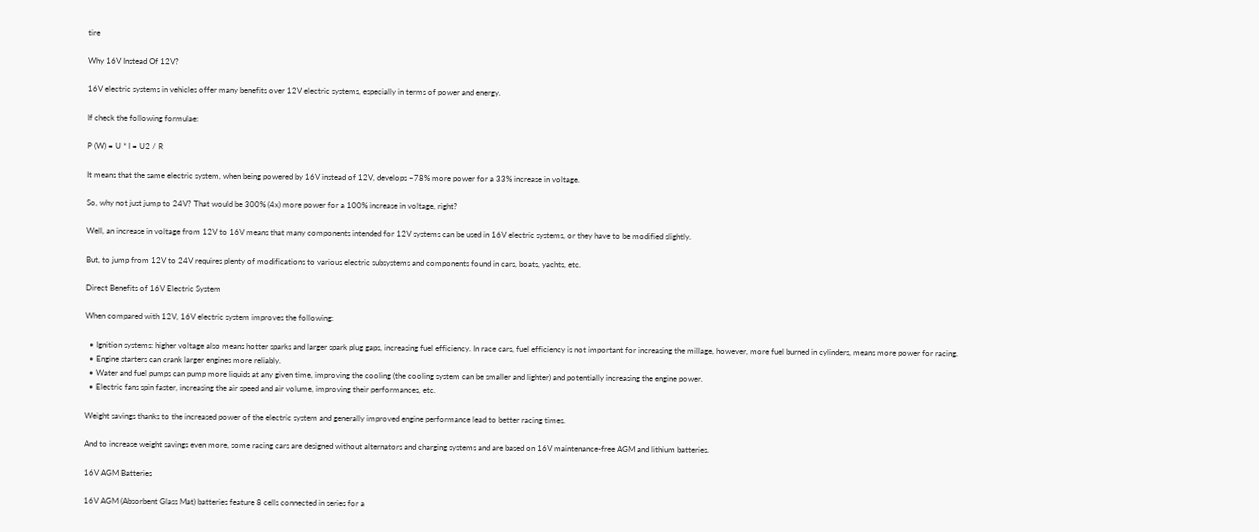tire

Why 16V Instead Of 12V?

16V electric systems in vehicles offer many benefits over 12V electric systems, especially in terms of power and energy.

If check the following formulae:

P (W) = U * I = U2 / R

It means that the same electric system, when being powered by 16V instead of 12V, develops ~78% more power for a 33% increase in voltage.

So, why not just jump to 24V? That would be 300% (4x) more power for a 100% increase in voltage, right?

Well, an increase in voltage from 12V to 16V means that many components intended for 12V systems can be used in 16V electric systems, or they have to be modified slightly.

But, to jump from 12V to 24V requires plenty of modifications to various electric subsystems and components found in cars, boats, yachts, etc.

Direct Benefits of 16V Electric System

When compared with 12V, 16V electric system improves the following:

  • Ignition systems: higher voltage also means hotter sparks and larger spark plug gaps, increasing fuel efficiency. In race cars, fuel efficiency is not important for increasing the millage, however, more fuel burned in cylinders, means more power for racing.
  • Engine starters can crank larger engines more reliably.
  • Water and fuel pumps can pump more liquids at any given time, improving the cooling (the cooling system can be smaller and lighter) and potentially increasing the engine power.
  • Electric fans spin faster, increasing the air speed and air volume, improving their performances, etc.

Weight savings thanks to the increased power of the electric system and generally improved engine performance lead to better racing times.

And to increase weight savings even more, some racing cars are designed without alternators and charging systems and are based on 16V maintenance-free AGM and lithium batteries.

16V AGM Batteries

16V AGM (Absorbent Glass Mat) batteries feature 8 cells connected in series for a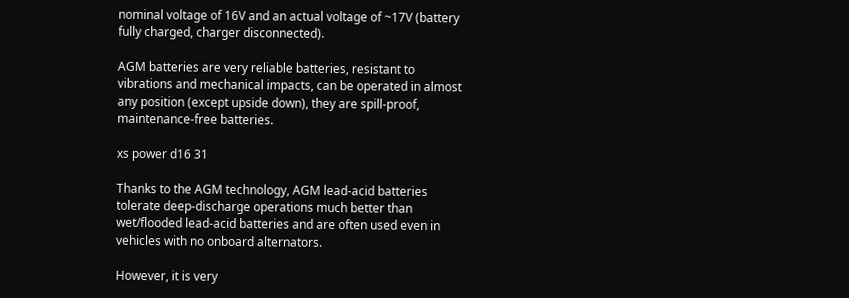nominal voltage of 16V and an actual voltage of ~17V (battery fully charged, charger disconnected).

AGM batteries are very reliable batteries, resistant to vibrations and mechanical impacts, can be operated in almost any position (except upside down), they are spill-proof, maintenance-free batteries.

xs power d16 31

Thanks to the AGM technology, AGM lead-acid batteries tolerate deep-discharge operations much better than wet/flooded lead-acid batteries and are often used even in vehicles with no onboard alternators.

However, it is very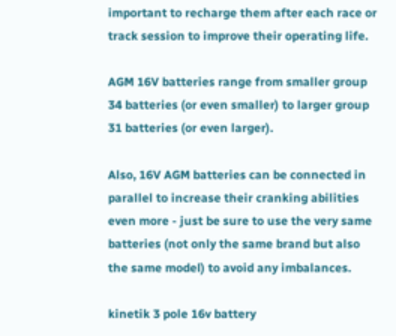important to recharge them after each race or track session to improve their operating life.

AGM 16V batteries range from smaller group 34 batteries (or even smaller) to larger group 31 batteries (or even larger).

Also, 16V AGM batteries can be connected in parallel to increase their cranking abilities even more - just be sure to use the very same batteries (not only the same brand but also the same model) to avoid any imbalances.

kinetik 3 pole 16v battery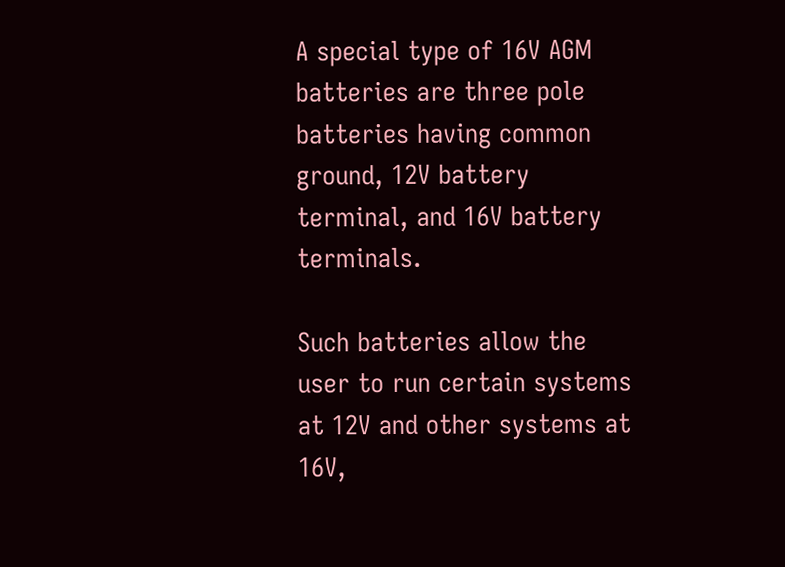A special type of 16V AGM batteries are three pole batteries having common ground, 12V battery terminal, and 16V battery terminals.

Such batteries allow the user to run certain systems at 12V and other systems at 16V,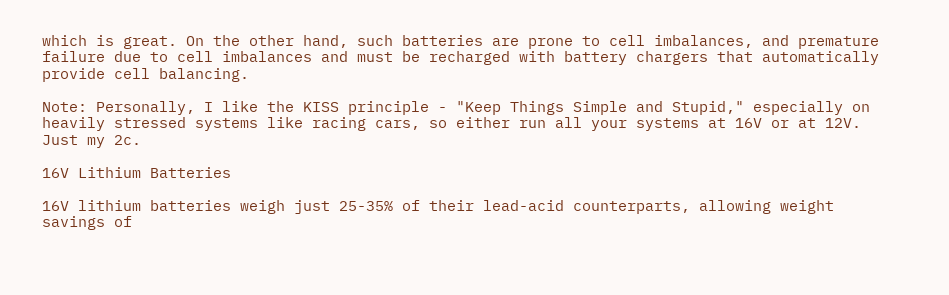which is great. On the other hand, such batteries are prone to cell imbalances, and premature failure due to cell imbalances and must be recharged with battery chargers that automatically provide cell balancing.

Note: Personally, I like the KISS principle - "Keep Things Simple and Stupid," especially on heavily stressed systems like racing cars, so either run all your systems at 16V or at 12V. Just my 2c.

16V Lithium Batteries

16V lithium batteries weigh just 25-35% of their lead-acid counterparts, allowing weight savings of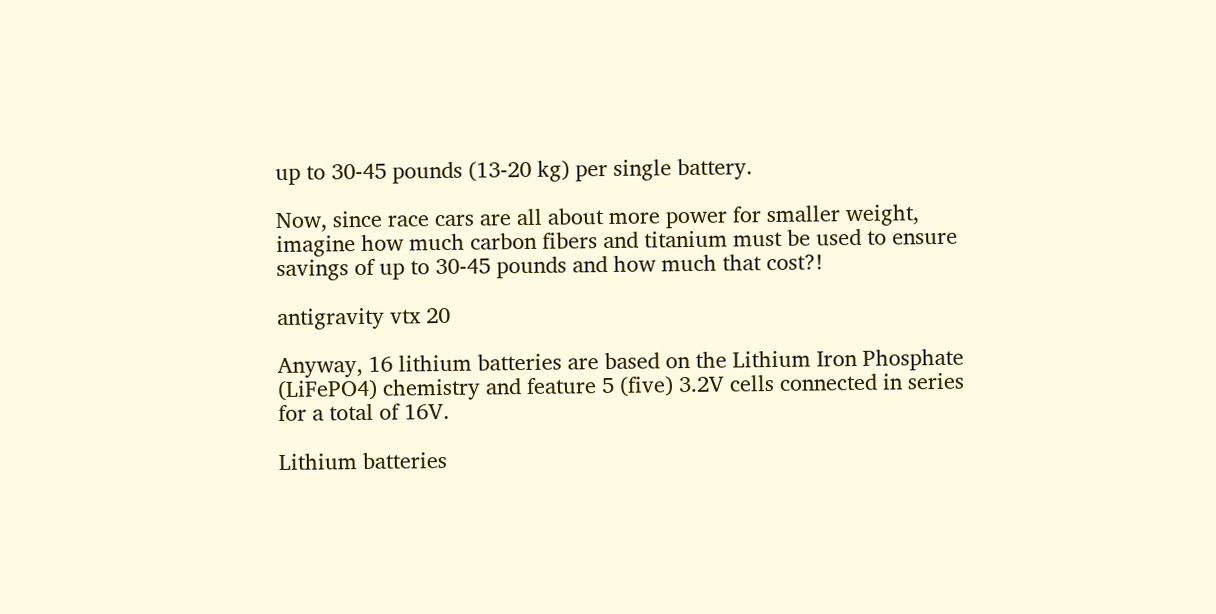up to 30-45 pounds (13-20 kg) per single battery.

Now, since race cars are all about more power for smaller weight, imagine how much carbon fibers and titanium must be used to ensure savings of up to 30-45 pounds and how much that cost?!

antigravity vtx 20

Anyway, 16 lithium batteries are based on the Lithium Iron Phosphate (LiFePO4) chemistry and feature 5 (five) 3.2V cells connected in series for a total of 16V.

Lithium batteries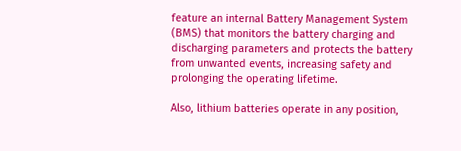feature an internal Battery Management System (BMS) that monitors the battery charging and discharging parameters and protects the battery from unwanted events, increasing safety and prolonging the operating lifetime.

Also, lithium batteries operate in any position,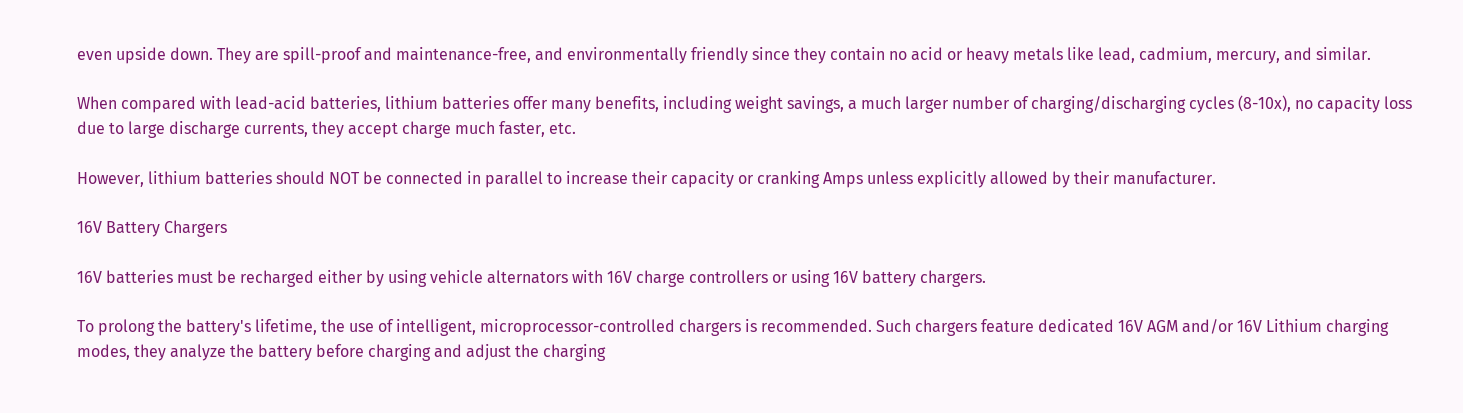even upside down. They are spill-proof and maintenance-free, and environmentally friendly since they contain no acid or heavy metals like lead, cadmium, mercury, and similar.

When compared with lead-acid batteries, lithium batteries offer many benefits, including weight savings, a much larger number of charging/discharging cycles (8-10x), no capacity loss due to large discharge currents, they accept charge much faster, etc.

However, lithium batteries should NOT be connected in parallel to increase their capacity or cranking Amps unless explicitly allowed by their manufacturer.

16V Battery Chargers

16V batteries must be recharged either by using vehicle alternators with 16V charge controllers or using 16V battery chargers.

To prolong the battery's lifetime, the use of intelligent, microprocessor-controlled chargers is recommended. Such chargers feature dedicated 16V AGM and/or 16V Lithium charging modes, they analyze the battery before charging and adjust the charging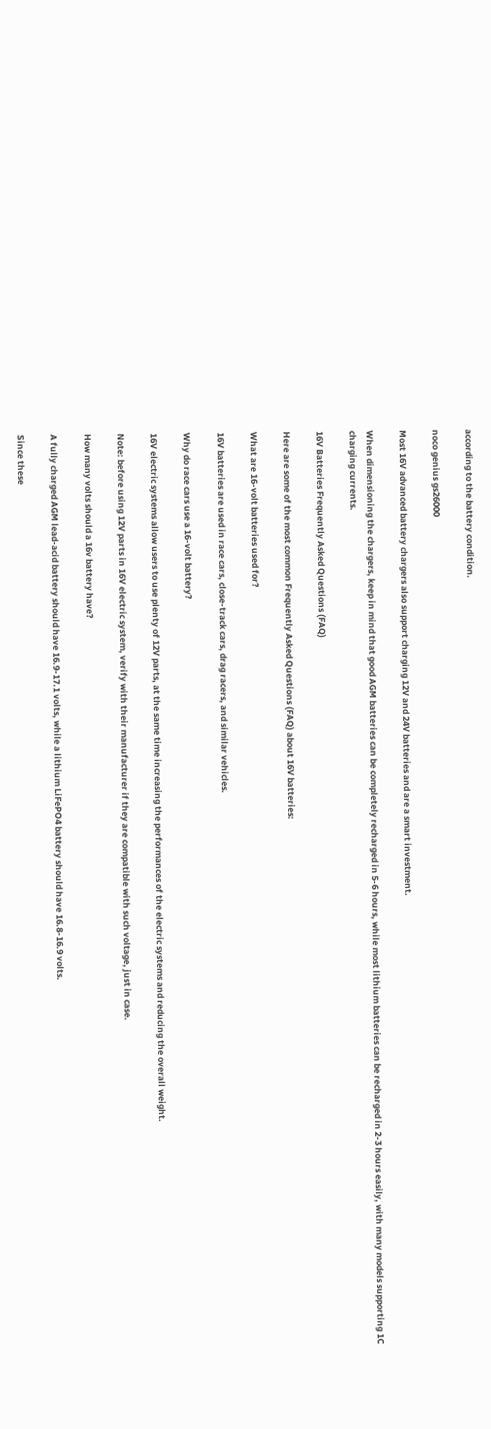according to the battery condition.

noco genius gs26000

Most 16V advanced battery chargers also support charging 12V and 24V batteries and are a smart investment.

When dimensioning the chargers, keep in mind that good AGM batteries can be completely recharged in 5-6 hours, while most lithium batteries can be recharged in 2-3 hours easily, with many models supporting 1C charging currents.

16V Batteries Frequently Asked Questions (FAQ)

Here are some of the most common Frequently Asked Questions (FAQ) about 16V batteries:

What are 16-volt batteries used for?

16V batteries are used in race cars, close-track cars, drag racers, and similar vehicles.

Why do race cars use a 16-volt battery?

16V electric systems allow users to use plenty of 12V parts, at the same time increasing the performances of the electric systems and reducing the overall weight.

Note: before using 12V parts in 16V electric system, verify with their manufacturer if they are compatible with such voltage, just in case.

How many volts should a 16v battery have?

A fully charged AGM lead-acid battery should have 16.9-17.1 volts, while a lithium LiFePO4 battery should have 16.8-16.9 volts.

Since these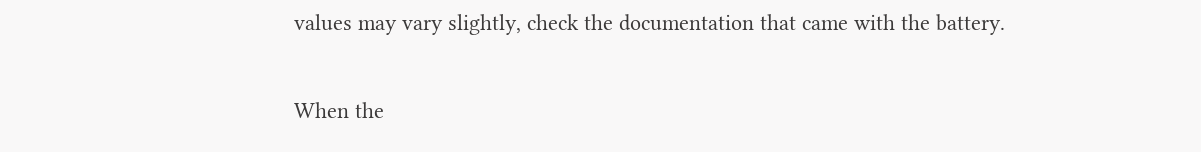values may vary slightly, check the documentation that came with the battery.

When the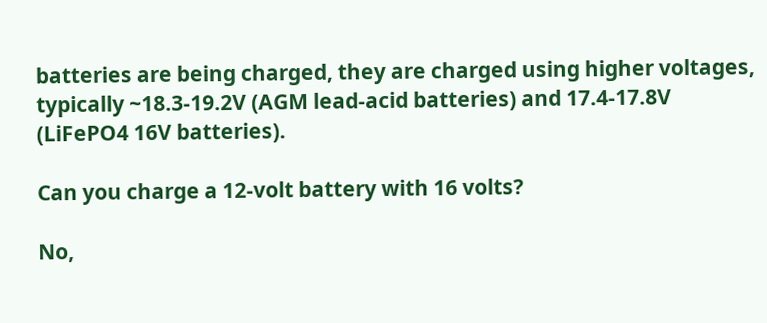batteries are being charged, they are charged using higher voltages, typically ~18.3-19.2V (AGM lead-acid batteries) and 17.4-17.8V (LiFePO4 16V batteries).

Can you charge a 12-volt battery with 16 volts?

No,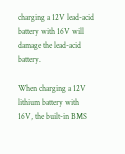charging a 12V lead-acid battery with 16V will damage the lead-acid battery.

When charging a 12V lithium battery with 16V, the built-in BMS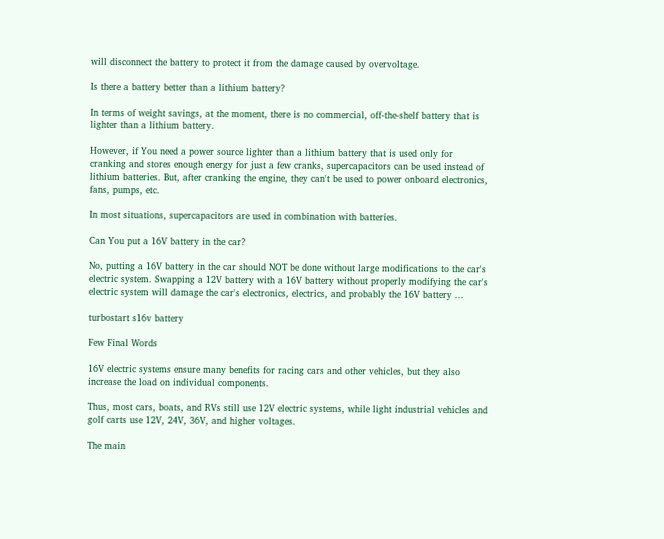will disconnect the battery to protect it from the damage caused by overvoltage.

Is there a battery better than a lithium battery?

In terms of weight savings, at the moment, there is no commercial, off-the-shelf battery that is lighter than a lithium battery.

However, if You need a power source lighter than a lithium battery that is used only for cranking and stores enough energy for just a few cranks, supercapacitors can be used instead of lithium batteries. But, after cranking the engine, they can't be used to power onboard electronics, fans, pumps, etc.

In most situations, supercapacitors are used in combination with batteries.

Can You put a 16V battery in the car?

No, putting a 16V battery in the car should NOT be done without large modifications to the car's electric system. Swapping a 12V battery with a 16V battery without properly modifying the car's electric system will damage the car's electronics, electrics, and probably the 16V battery ...

turbostart s16v battery

Few Final Words

16V electric systems ensure many benefits for racing cars and other vehicles, but they also increase the load on individual components.

Thus, most cars, boats, and RVs still use 12V electric systems, while light industrial vehicles and golf carts use 12V, 24V, 36V, and higher voltages.

The main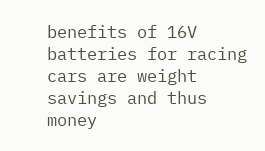benefits of 16V batteries for racing cars are weight savings and thus money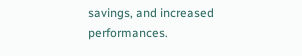savings, and increased performances.